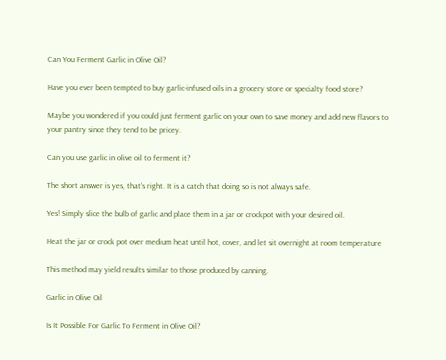Can You Ferment Garlic in Olive Oil?

Have you ever been tempted to buy garlic-infused oils in a grocery store or specialty food store?

Maybe you wondered if you could just ferment garlic on your own to save money and add new flavors to your pantry since they tend to be pricey.

Can you use garlic in olive oil to ferment it?

The short answer is yes, that’s right. It is a catch that doing so is not always safe.

Yes! Simply slice the bulb of garlic and place them in a jar or crockpot with your desired oil.

Heat the jar or crock pot over medium heat until hot, cover, and let sit overnight at room temperature

This method may yield results similar to those produced by canning.

Garlic in Olive Oil

Is It Possible For Garlic To Ferment in Olive Oil?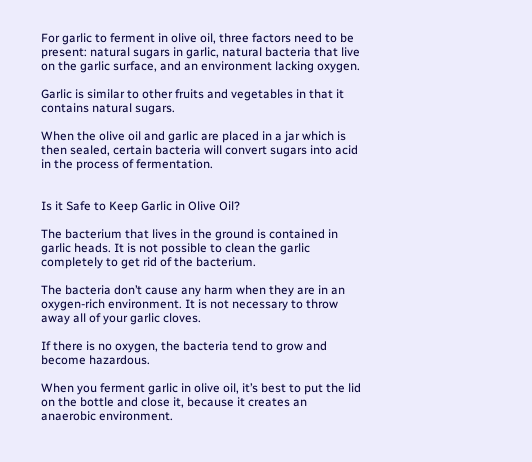For garlic to ferment in olive oil, three factors need to be present: natural sugars in garlic, natural bacteria that live on the garlic surface, and an environment lacking oxygen.

Garlic is similar to other fruits and vegetables in that it contains natural sugars.

When the olive oil and garlic are placed in a jar which is then sealed, certain bacteria will convert sugars into acid in the process of fermentation.


Is it Safe to Keep Garlic in Olive Oil?

The bacterium that lives in the ground is contained in garlic heads. It is not possible to clean the garlic completely to get rid of the bacterium.

The bacteria don’t cause any harm when they are in an oxygen-rich environment. It is not necessary to throw away all of your garlic cloves.

If there is no oxygen, the bacteria tend to grow and become hazardous.

When you ferment garlic in olive oil, it’s best to put the lid on the bottle and close it, because it creates an anaerobic environment.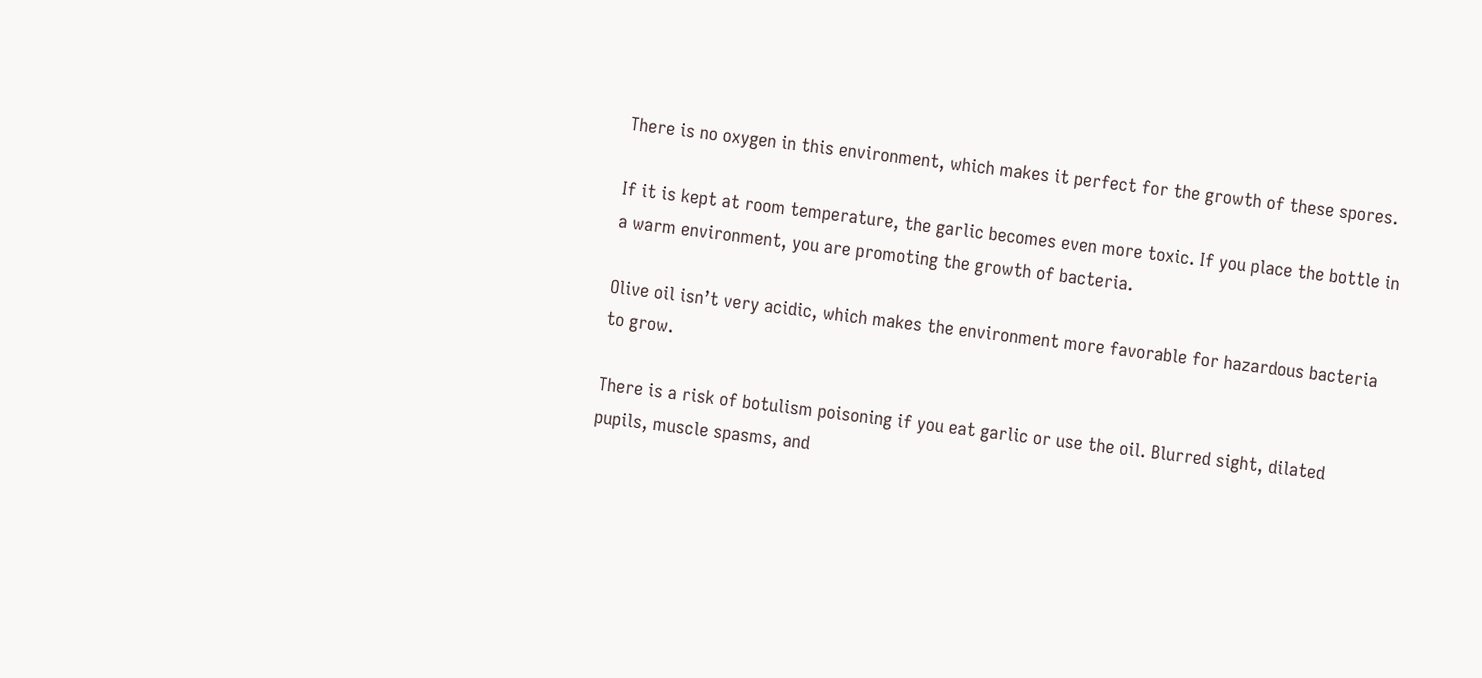There is no oxygen in this environment, which makes it perfect for the growth of these spores.

If it is kept at room temperature, the garlic becomes even more toxic. If you place the bottle in a warm environment, you are promoting the growth of bacteria.

Olive oil isn’t very acidic, which makes the environment more favorable for hazardous bacteria to grow.

There is a risk of botulism poisoning if you eat garlic or use the oil. Blurred sight, dilated pupils, muscle spasms, and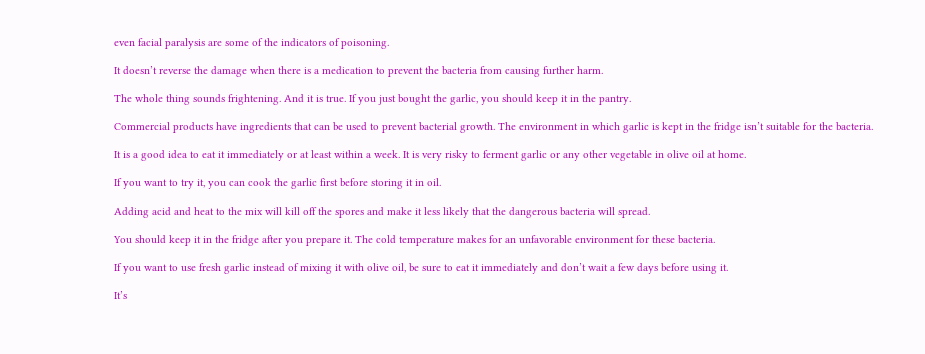even facial paralysis are some of the indicators of poisoning.

It doesn’t reverse the damage when there is a medication to prevent the bacteria from causing further harm.

The whole thing sounds frightening. And it is true. If you just bought the garlic, you should keep it in the pantry.

Commercial products have ingredients that can be used to prevent bacterial growth. The environment in which garlic is kept in the fridge isn’t suitable for the bacteria.

It is a good idea to eat it immediately or at least within a week. It is very risky to ferment garlic or any other vegetable in olive oil at home.

If you want to try it, you can cook the garlic first before storing it in oil.

Adding acid and heat to the mix will kill off the spores and make it less likely that the dangerous bacteria will spread.

You should keep it in the fridge after you prepare it. The cold temperature makes for an unfavorable environment for these bacteria.

If you want to use fresh garlic instead of mixing it with olive oil, be sure to eat it immediately and don’t wait a few days before using it.

It’s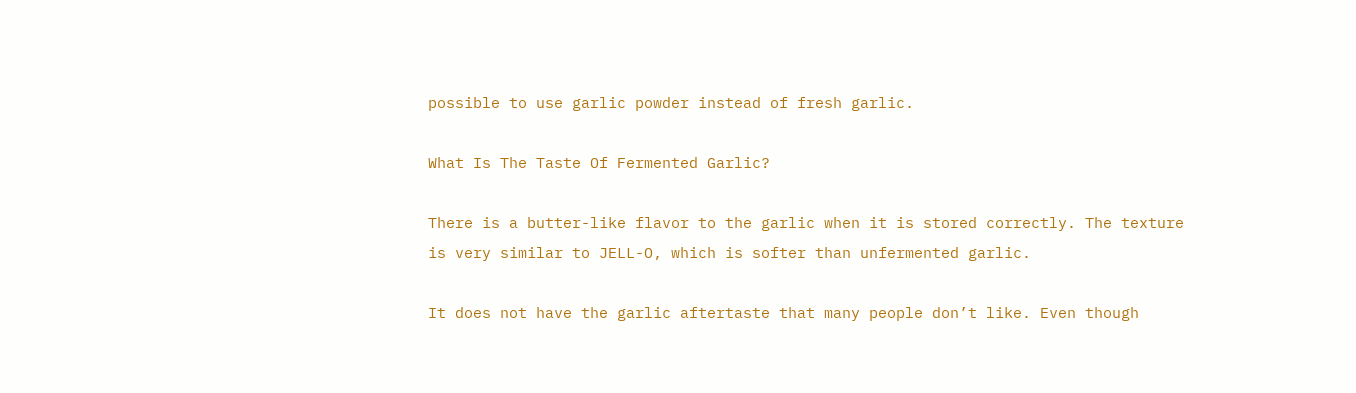possible to use garlic powder instead of fresh garlic.

What Is The Taste Of Fermented Garlic?

There is a butter-like flavor to the garlic when it is stored correctly. The texture is very similar to JELL-O, which is softer than unfermented garlic.

It does not have the garlic aftertaste that many people don’t like. Even though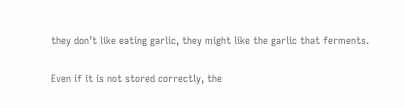they don’t like eating garlic, they might like the garlic that ferments.

Even if it is not stored correctly, the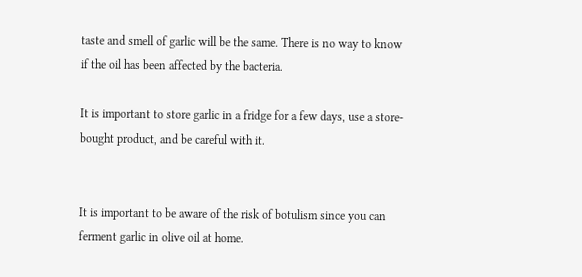taste and smell of garlic will be the same. There is no way to know if the oil has been affected by the bacteria.

It is important to store garlic in a fridge for a few days, use a store-bought product, and be careful with it.


It is important to be aware of the risk of botulism since you can ferment garlic in olive oil at home.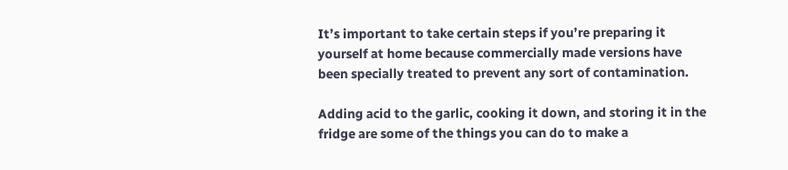It’s important to take certain steps if you’re preparing it yourself at home because commercially made versions have been specially treated to prevent any sort of contamination.

Adding acid to the garlic, cooking it down, and storing it in the fridge are some of the things you can do to make a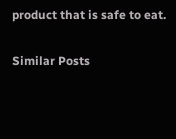product that is safe to eat.

Similar Posts